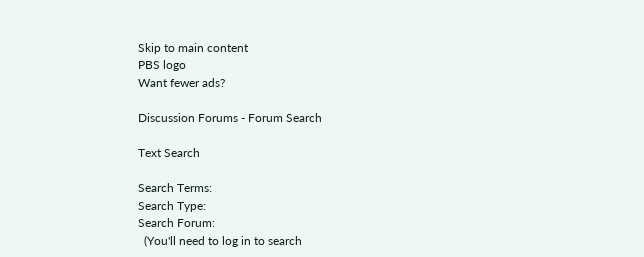Skip to main content
PBS logo
Want fewer ads?

Discussion Forums - Forum Search

Text Search

Search Terms:
Search Type:
Search Forum:
  (You'll need to log in to search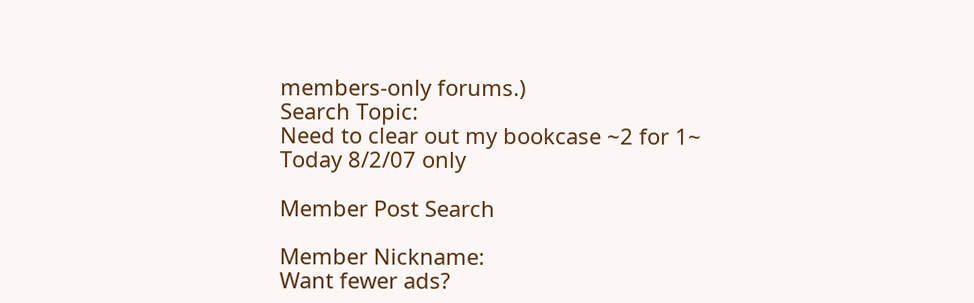members-only forums.)
Search Topic:
Need to clear out my bookcase ~2 for 1~ Today 8/2/07 only

Member Post Search

Member Nickname:
Want fewer ads?